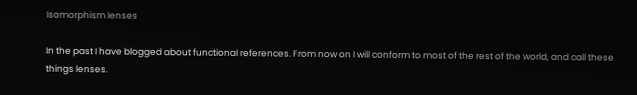Isomorphism lenses

In the past I have blogged about functional references. From now on I will conform to most of the rest of the world, and call these things lenses.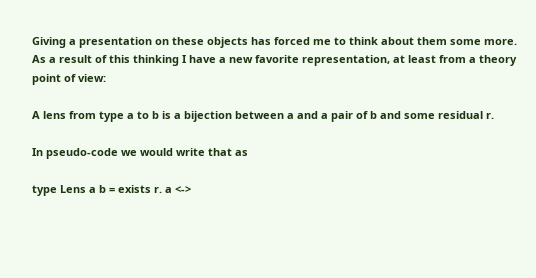Giving a presentation on these objects has forced me to think about them some more. As a result of this thinking I have a new favorite representation, at least from a theory point of view:

A lens from type a to b is a bijection between a and a pair of b and some residual r.

In pseudo-code we would write that as

type Lens a b = exists r. a <->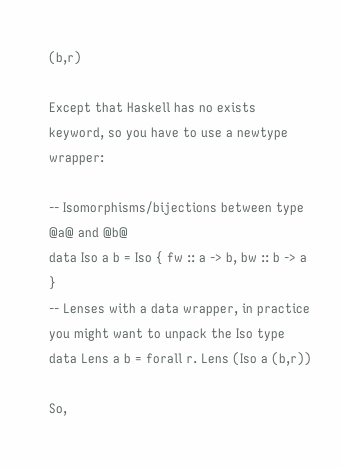(b,r)

Except that Haskell has no exists keyword, so you have to use a newtype wrapper:

-- Isomorphisms/bijections between type @a@ and @b@
data Iso a b = Iso { fw :: a -> b, bw :: b -> a }
-- Lenses with a data wrapper, in practice you might want to unpack the Iso type data Lens a b = forall r. Lens (Iso a (b,r))

So,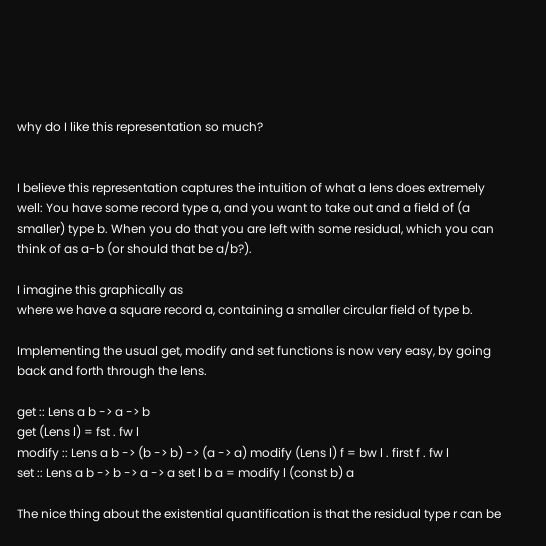why do I like this representation so much?


I believe this representation captures the intuition of what a lens does extremely well: You have some record type a, and you want to take out and a field of (a smaller) type b. When you do that you are left with some residual, which you can think of as a-b (or should that be a/b?).

I imagine this graphically as
where we have a square record a, containing a smaller circular field of type b.

Implementing the usual get, modify and set functions is now very easy, by going back and forth through the lens.

get :: Lens a b -> a -> b
get (Lens l) = fst . fw l
modify :: Lens a b -> (b -> b) -> (a -> a) modify (Lens l) f = bw l . first f . fw l
set :: Lens a b -> b -> a -> a set l b a = modify l (const b) a

The nice thing about the existential quantification is that the residual type r can be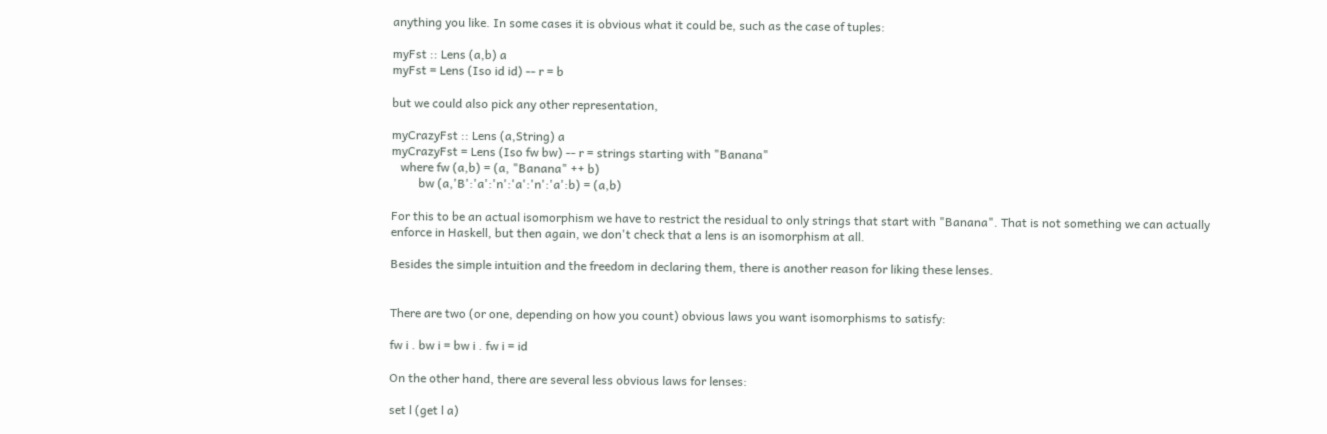anything you like. In some cases it is obvious what it could be, such as the case of tuples:

myFst :: Lens (a,b) a
myFst = Lens (Iso id id) -- r = b

but we could also pick any other representation,

myCrazyFst :: Lens (a,String) a
myCrazyFst = Lens (Iso fw bw) -- r = strings starting with "Banana"
   where fw (a,b) = (a, "Banana" ++ b)
         bw (a,'B':'a':'n':'a':'n':'a':b) = (a,b)

For this to be an actual isomorphism we have to restrict the residual to only strings that start with "Banana". That is not something we can actually enforce in Haskell, but then again, we don't check that a lens is an isomorphism at all.

Besides the simple intuition and the freedom in declaring them, there is another reason for liking these lenses.


There are two (or one, depending on how you count) obvious laws you want isomorphisms to satisfy:

fw i . bw i = bw i . fw i = id

On the other hand, there are several less obvious laws for lenses:

set l (get l a)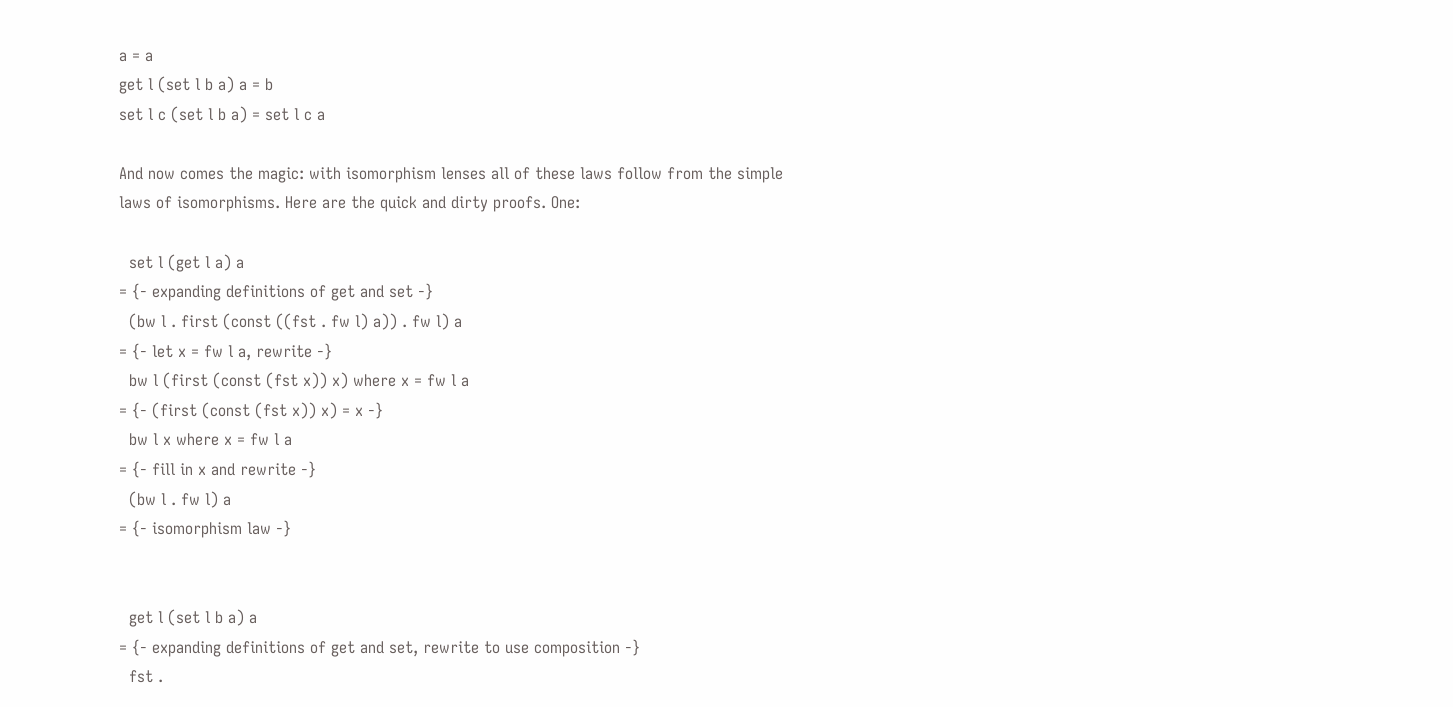a = a
get l (set l b a) a = b
set l c (set l b a) = set l c a

And now comes the magic: with isomorphism lenses all of these laws follow from the simple laws of isomorphisms. Here are the quick and dirty proofs. One:

  set l (get l a) a
= {- expanding definitions of get and set -}
  (bw l . first (const ((fst . fw l) a)) . fw l) a
= {- let x = fw l a, rewrite -}
  bw l (first (const (fst x)) x) where x = fw l a
= {- (first (const (fst x)) x) = x -}
  bw l x where x = fw l a
= {- fill in x and rewrite -}
  (bw l . fw l) a
= {- isomorphism law -}


  get l (set l b a) a
= {- expanding definitions of get and set, rewrite to use composition -}
  fst .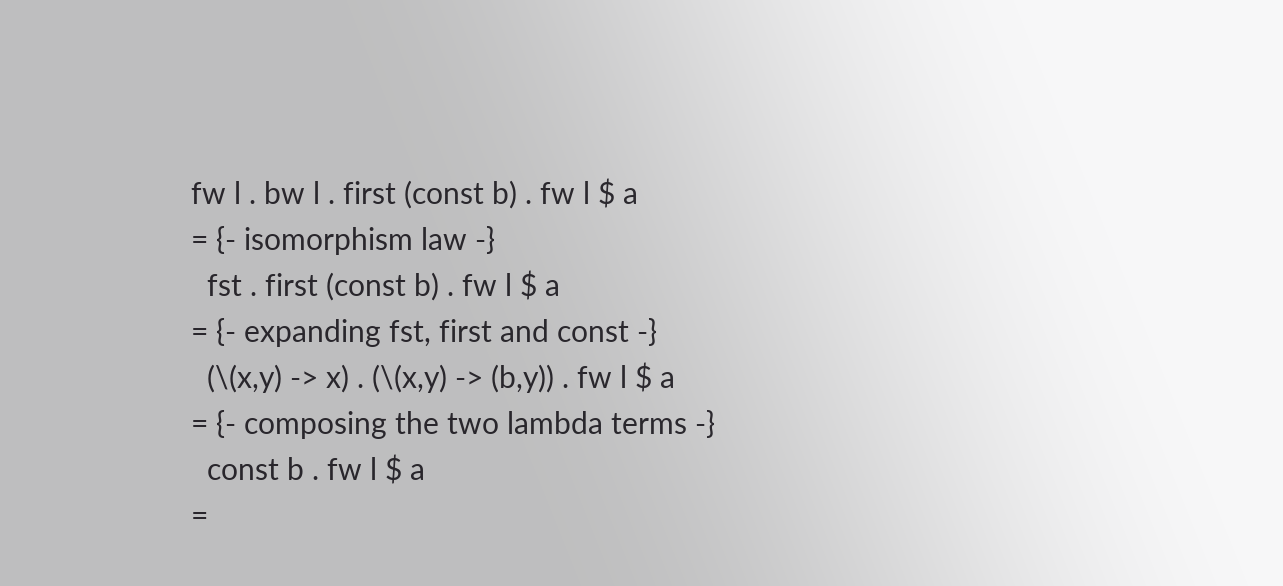fw l . bw l . first (const b) . fw l $ a
= {- isomorphism law -}
  fst . first (const b) . fw l $ a
= {- expanding fst, first and const -}
  (\(x,y) -> x) . (\(x,y) -> (b,y)) . fw l $ a
= {- composing the two lambda terms -}
  const b . fw l $ a
=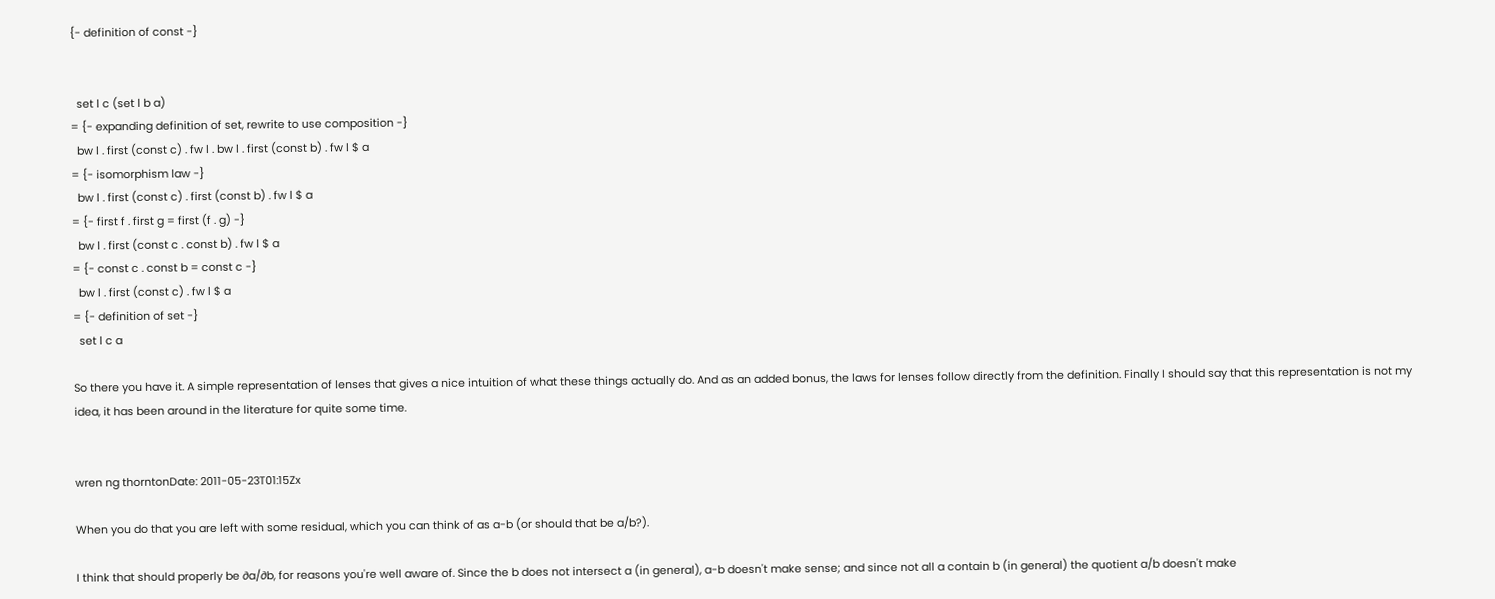{- definition of const -}


  set l c (set l b a)
= {- expanding definition of set, rewrite to use composition -}
  bw l . first (const c) . fw l . bw l . first (const b) . fw l $ a
= {- isomorphism law -}
  bw l . first (const c) . first (const b) . fw l $ a
= {- first f . first g = first (f . g) -}
  bw l . first (const c . const b) . fw l $ a
= {- const c . const b = const c -}
  bw l . first (const c) . fw l $ a
= {- definition of set -}
  set l c a

So there you have it. A simple representation of lenses that gives a nice intuition of what these things actually do. And as an added bonus, the laws for lenses follow directly from the definition. Finally I should say that this representation is not my idea, it has been around in the literature for quite some time.


wren ng thorntonDate: 2011-05-23T01:15Zx

When you do that you are left with some residual, which you can think of as a-b (or should that be a/b?).

I think that should properly be ∂a/∂b, for reasons you're well aware of. Since the b does not intersect a (in general), a-b doesn't make sense; and since not all a contain b (in general) the quotient a/b doesn't make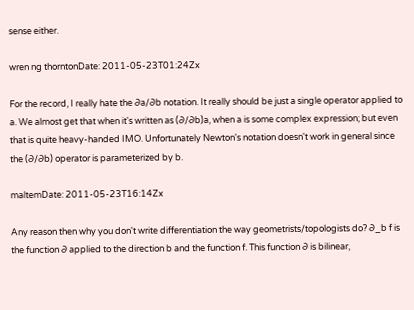sense either.

wren ng thorntonDate: 2011-05-23T01:24Zx

For the record, I really hate the ∂a/∂b notation. It really should be just a single operator applied to a. We almost get that when it's written as (∂/∂b)a, when a is some complex expression; but even that is quite heavy-handed IMO. Unfortunately Newton's notation doesn't work in general since the (∂/∂b) operator is parameterized by b.

maltemDate: 2011-05-23T16:14Zx

Any reason then why you don't write differentiation the way geometrists/topologists do? ∂_b f is the function ∂ applied to the direction b and the function f. This function ∂ is bilinear,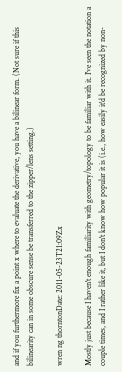and if you furthermore fix a point x where to evaluate the derivative, you have a bilinear form. (Not sure if this bilinearity can in some obscure sense be transferred to the zipper/lens setting.)

wren ng thorntonDate: 2011-05-23T21:09Zx

Mostly just because I haven't enough familiarity with geometry/topology to be familiar with it. I've seen the notation a couple times, and I rather like it, but I don't know how popular it is (i.e., how easily it'd be recognized by non-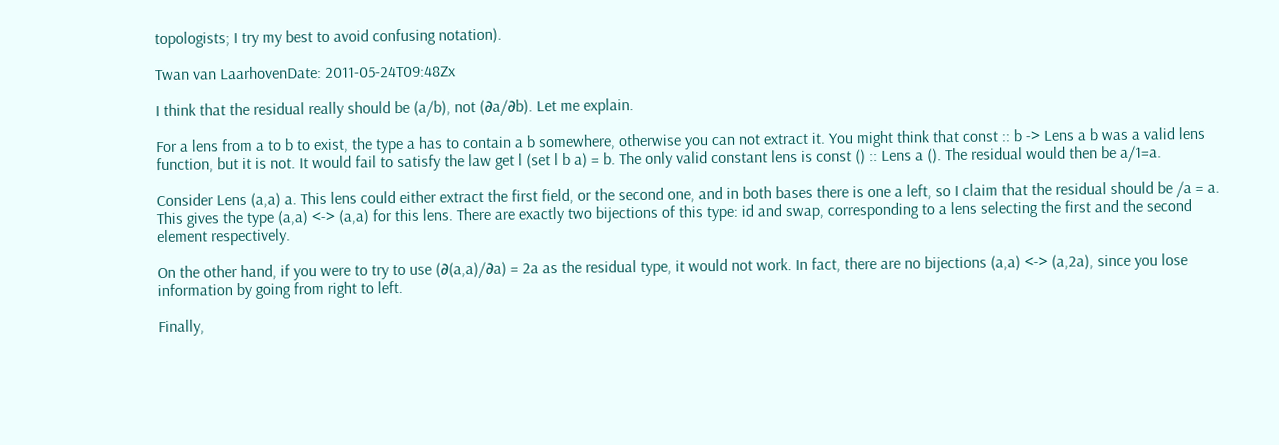topologists; I try my best to avoid confusing notation).

Twan van LaarhovenDate: 2011-05-24T09:48Zx

I think that the residual really should be (a/b), not (∂a/∂b). Let me explain.

For a lens from a to b to exist, the type a has to contain a b somewhere, otherwise you can not extract it. You might think that const :: b -> Lens a b was a valid lens function, but it is not. It would fail to satisfy the law get l (set l b a) = b. The only valid constant lens is const () :: Lens a (). The residual would then be a/1=a.

Consider Lens (a,a) a. This lens could either extract the first field, or the second one, and in both bases there is one a left, so I claim that the residual should be /a = a. This gives the type (a,a) <-> (a,a) for this lens. There are exactly two bijections of this type: id and swap, corresponding to a lens selecting the first and the second element respectively.

On the other hand, if you were to try to use (∂(a,a)/∂a) = 2a as the residual type, it would not work. In fact, there are no bijections (a,a) <-> (a,2a), since you lose information by going from right to left.

Finally,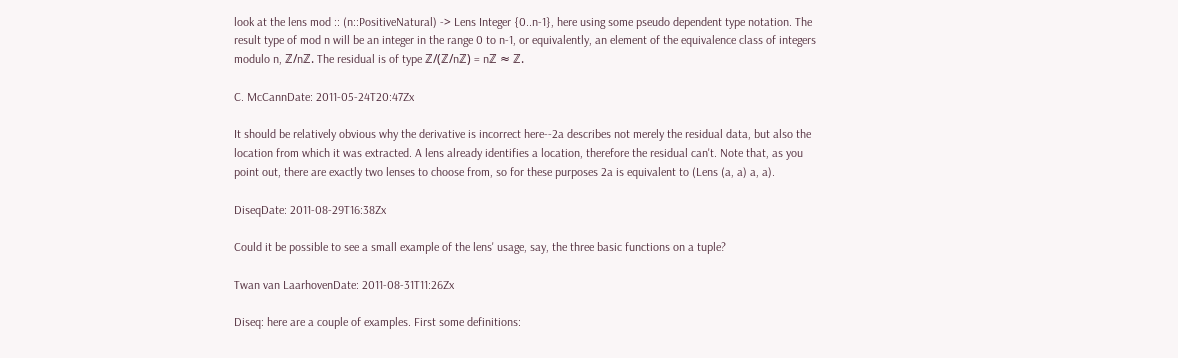look at the lens mod :: (n::PositiveNatural) -> Lens Integer {0..n-1}, here using some pseudo dependent type notation. The result type of mod n will be an integer in the range 0 to n-1, or equivalently, an element of the equivalence class of integers modulo n, ℤ/nℤ. The residual is of type ℤ/(ℤ/nℤ) = nℤ ≈ ℤ.

C. McCannDate: 2011-05-24T20:47Zx

It should be relatively obvious why the derivative is incorrect here--2a describes not merely the residual data, but also the location from which it was extracted. A lens already identifies a location, therefore the residual can't. Note that, as you point out, there are exactly two lenses to choose from, so for these purposes 2a is equivalent to (Lens (a, a) a, a).

DiseqDate: 2011-08-29T16:38Zx

Could it be possible to see a small example of the lens' usage, say, the three basic functions on a tuple?

Twan van LaarhovenDate: 2011-08-31T11:26Zx

Diseq: here are a couple of examples. First some definitions: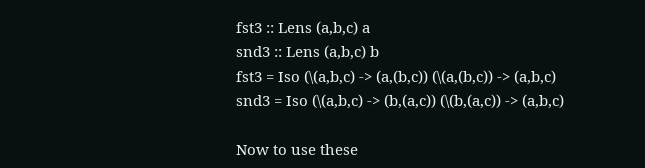fst3 :: Lens (a,b,c) a
snd3 :: Lens (a,b,c) b
fst3 = Iso (\(a,b,c) -> (a,(b,c)) (\(a,(b,c)) -> (a,b,c)
snd3 = Iso (\(a,b,c) -> (b,(a,c)) (\(b,(a,c)) -> (a,b,c)

Now to use these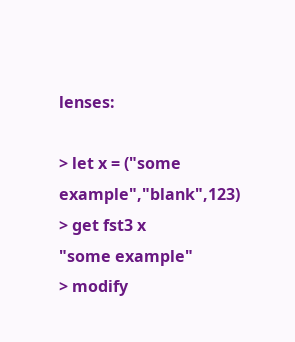lenses:

> let x = ("some example","blank",123)
> get fst3 x
"some example"
> modify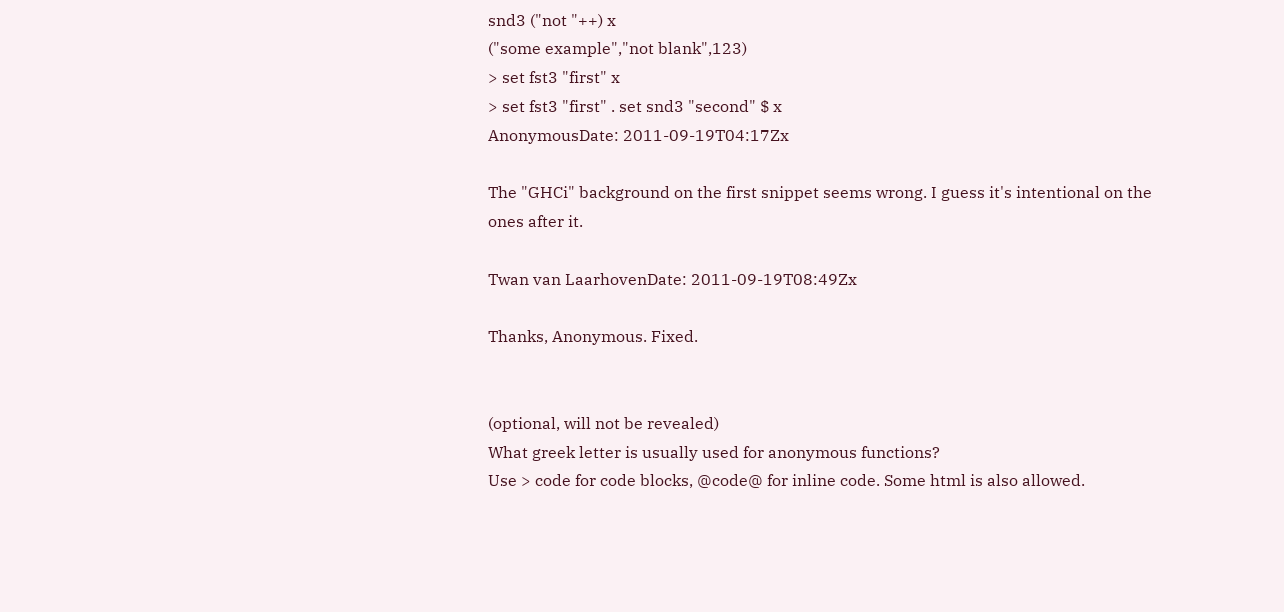snd3 ("not "++) x
("some example","not blank",123)
> set fst3 "first" x
> set fst3 "first" . set snd3 "second" $ x
AnonymousDate: 2011-09-19T04:17Zx

The "GHCi" background on the first snippet seems wrong. I guess it's intentional on the ones after it.

Twan van LaarhovenDate: 2011-09-19T08:49Zx

Thanks, Anonymous. Fixed.


(optional, will not be revealed)
What greek letter is usually used for anonymous functions?
Use > code for code blocks, @code@ for inline code. Some html is also allowed.